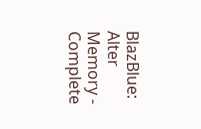BlazBlue: Alter Memory - Complete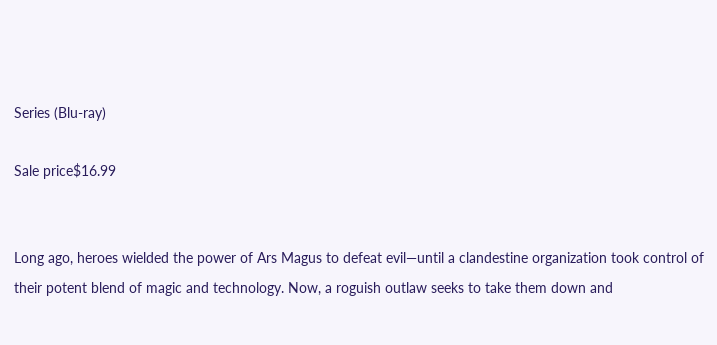Series (Blu-ray)

Sale price$16.99


Long ago, heroes wielded the power of Ars Magus to defeat evil—until a clandestine organization took control of their potent blend of magic and technology. Now, a roguish outlaw seeks to take them down and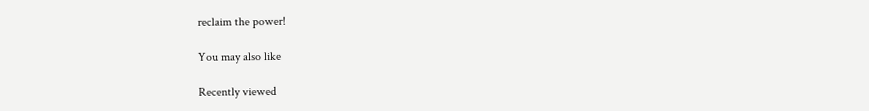reclaim the power!

You may also like

Recently viewed